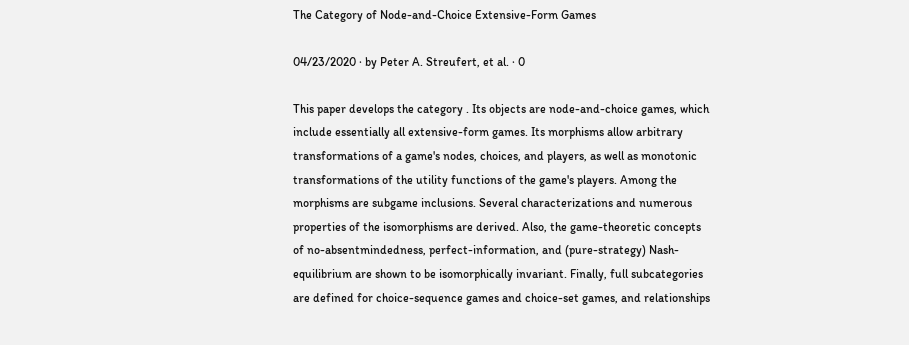The Category of Node-and-Choice Extensive-Form Games

04/23/2020 ∙ by Peter A. Streufert, et al. ∙ 0

This paper develops the category . Its objects are node-and-choice games, which include essentially all extensive-form games. Its morphisms allow arbitrary transformations of a game's nodes, choices, and players, as well as monotonic transformations of the utility functions of the game's players. Among the morphisms are subgame inclusions. Several characterizations and numerous properties of the isomorphisms are derived. Also, the game-theoretic concepts of no-absentmindedness, perfect-information, and (pure-strategy) Nash-equilibrium are shown to be isomorphically invariant. Finally, full subcategories are defined for choice-sequence games and choice-set games, and relationships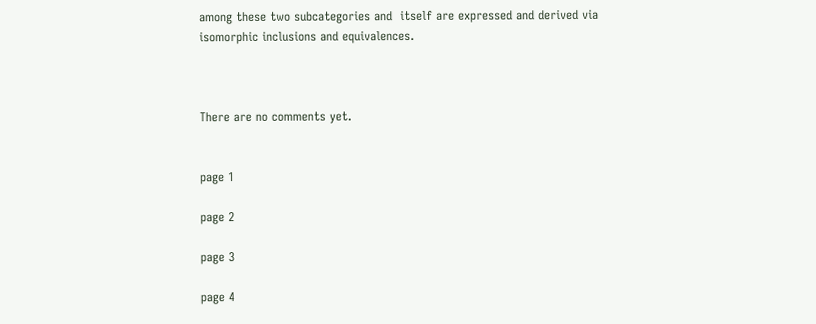among these two subcategories and  itself are expressed and derived via isomorphic inclusions and equivalences.



There are no comments yet.


page 1

page 2

page 3

page 4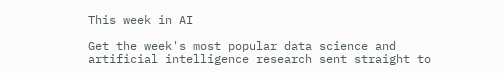This week in AI

Get the week's most popular data science and artificial intelligence research sent straight to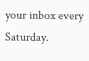your inbox every Saturday.